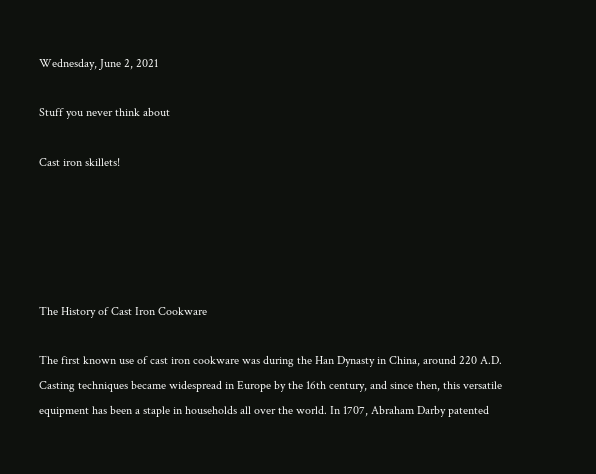Wednesday, June 2, 2021

Stuff you never think about

Cast iron skillets!





The History of Cast Iron Cookware

The first known use of cast iron cookware was during the Han Dynasty in China, around 220 A.D. Casting techniques became widespread in Europe by the 16th century, and since then, this versatile equipment has been a staple in households all over the world. In 1707, Abraham Darby patented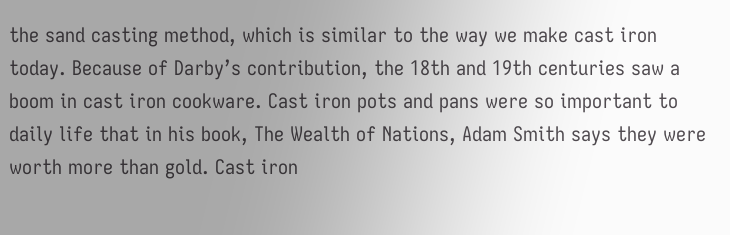the sand casting method, which is similar to the way we make cast iron today. Because of Darby’s contribution, the 18th and 19th centuries saw a boom in cast iron cookware. Cast iron pots and pans were so important to daily life that in his book, The Wealth of Nations, Adam Smith says they were worth more than gold. Cast iron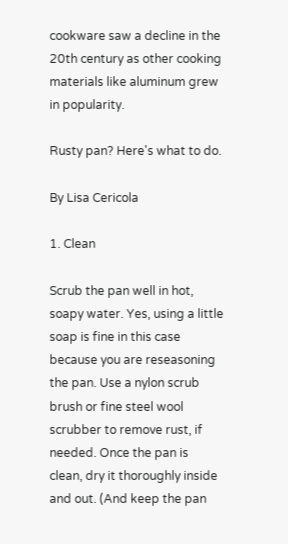cookware saw a decline in the 20th century as other cooking materials like aluminum grew in popularity.

Rusty pan? Here's what to do.

By Lisa Cericola

1. Clean

Scrub the pan well in hot, soapy water. Yes, using a little soap is fine in this case because you are reseasoning the pan. Use a nylon scrub brush or fine steel wool scrubber to remove rust, if needed. Once the pan is clean, dry it thoroughly inside and out. (And keep the pan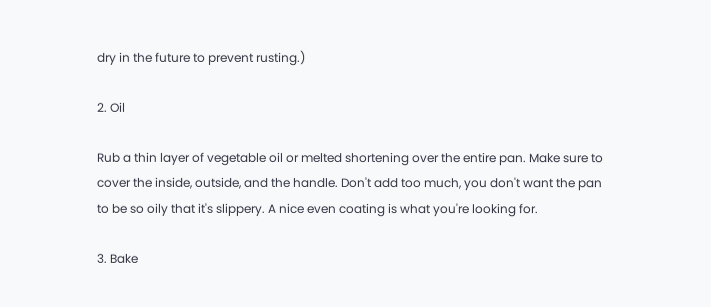dry in the future to prevent rusting.)

2. Oil

Rub a thin layer of vegetable oil or melted shortening over the entire pan. Make sure to cover the inside, outside, and the handle. Don't add too much, you don't want the pan to be so oily that it's slippery. A nice even coating is what you're looking for.

3. Bake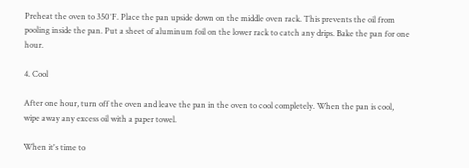Preheat the oven to 350˚F. Place the pan upside down on the middle oven rack. This prevents the oil from pooling inside the pan. Put a sheet of aluminum foil on the lower rack to catch any drips. Bake the pan for one hour.

4. Cool

After one hour, turn off the oven and leave the pan in the oven to cool completely. When the pan is cool, wipe away any excess oil with a paper towel.

When it's time to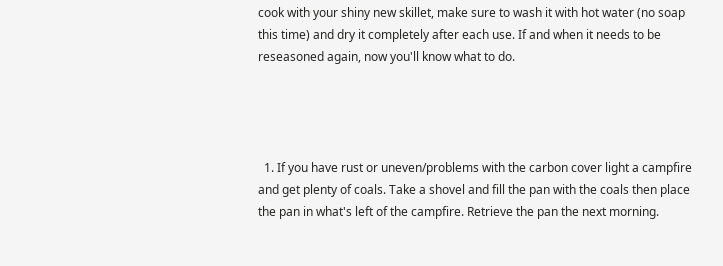cook with your shiny new skillet, make sure to wash it with hot water (no soap this time) and dry it completely after each use. If and when it needs to be reseasoned again, now you'll know what to do.




  1. If you have rust or uneven/problems with the carbon cover light a campfire and get plenty of coals. Take a shovel and fill the pan with the coals then place the pan in what's left of the campfire. Retrieve the pan the next morning.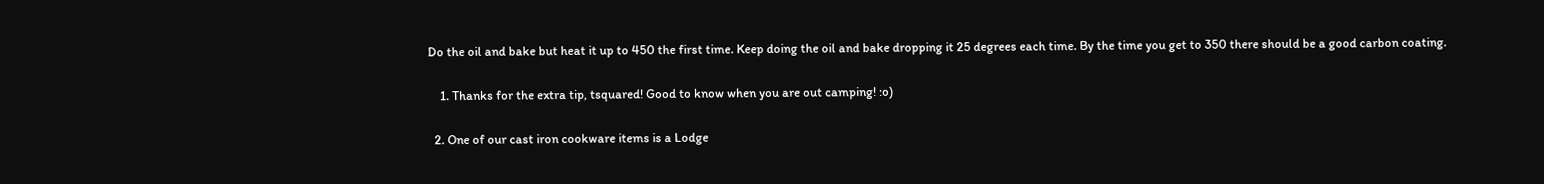Do the oil and bake but heat it up to 450 the first time. Keep doing the oil and bake dropping it 25 degrees each time. By the time you get to 350 there should be a good carbon coating.

    1. Thanks for the extra tip, tsquared! Good to know when you are out camping! :o)

  2. One of our cast iron cookware items is a Lodge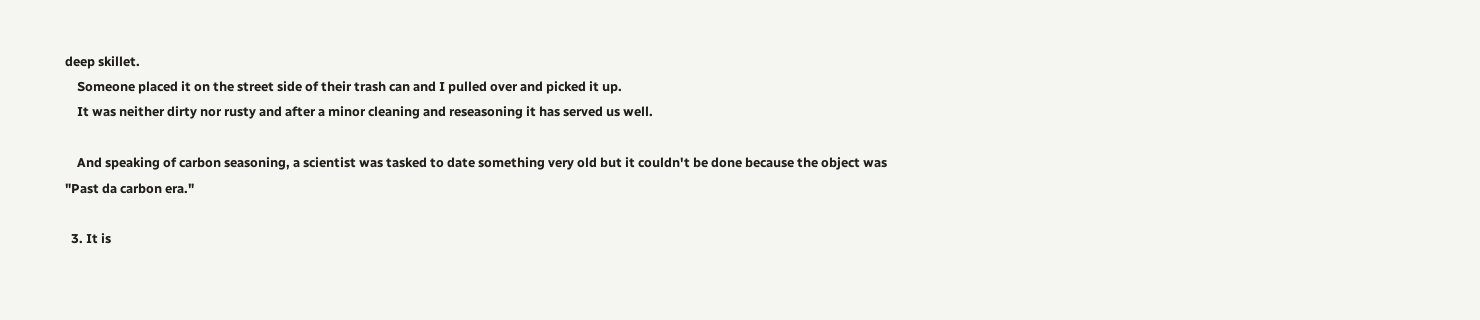deep skillet.
    Someone placed it on the street side of their trash can and I pulled over and picked it up.
    It was neither dirty nor rusty and after a minor cleaning and reseasoning it has served us well.

    And speaking of carbon seasoning, a scientist was tasked to date something very old but it couldn't be done because the object was "Past da carbon era."

  3. It is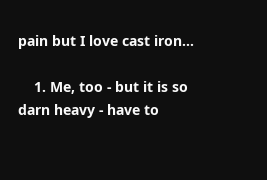pain but I love cast iron...

    1. Me, too - but it is so darn heavy - have to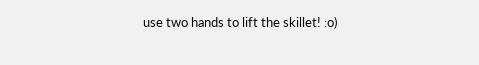use two hands to lift the skillet! :o)